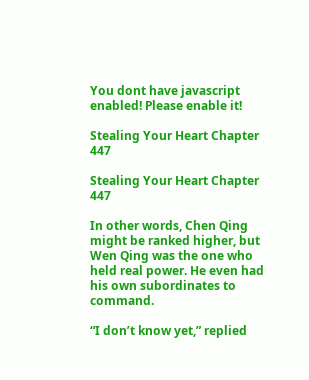You dont have javascript enabled! Please enable it!

Stealing Your Heart Chapter 447

Stealing Your Heart Chapter 447

In other words, Chen Qing might be ranked higher, but Wen Qing was the one who held real power. He even had his own subordinates to command.

“I don’t know yet,” replied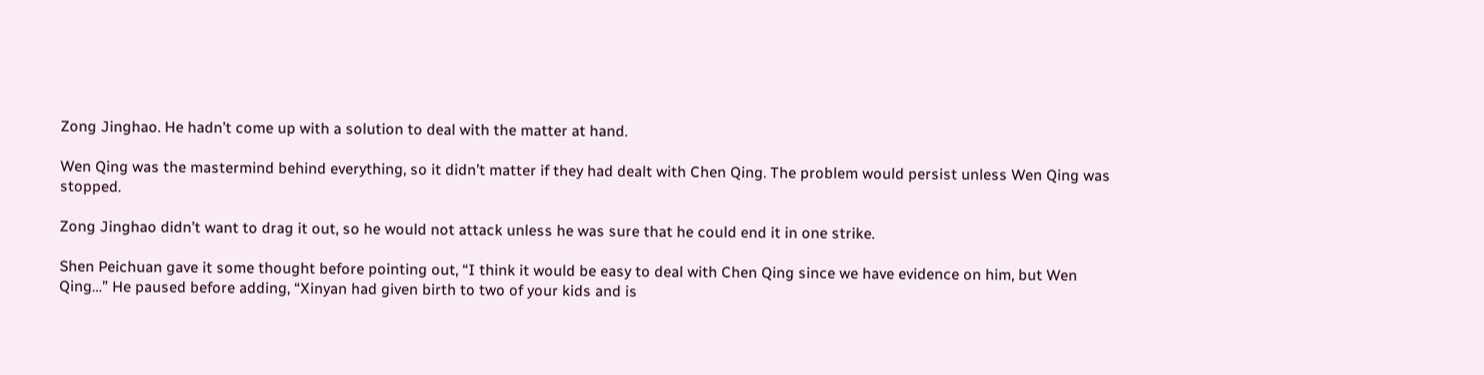Zong Jinghao. He hadn’t come up with a solution to deal with the matter at hand.

Wen Qing was the mastermind behind everything, so it didn’t matter if they had dealt with Chen Qing. The problem would persist unless Wen Qing was stopped.

Zong Jinghao didn’t want to drag it out, so he would not attack unless he was sure that he could end it in one strike.

Shen Peichuan gave it some thought before pointing out, “I think it would be easy to deal with Chen Qing since we have evidence on him, but Wen Qing…” He paused before adding, “Xinyan had given birth to two of your kids and is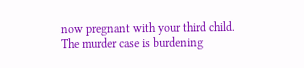now pregnant with your third child. The murder case is burdening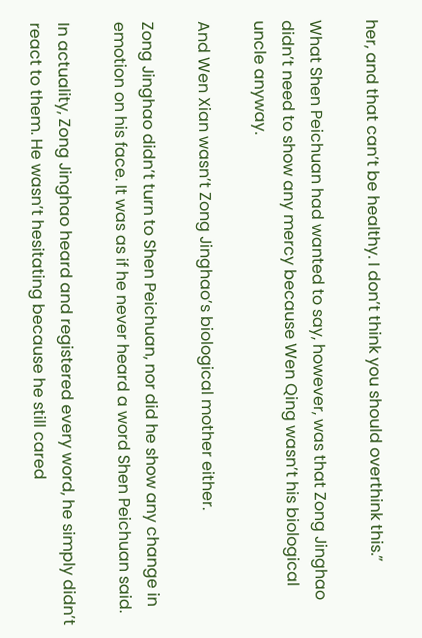her, and that can’t be healthy. I don’t think you should overthink this.”

What Shen Peichuan had wanted to say, however, was that Zong Jinghao didn’t need to show any mercy because Wen Qing wasn’t his biological uncle anyway.

And Wen Xian wasn’t Zong Jinghao’s biological mother either.

Zong Jinghao didn’t turn to Shen Peichuan, nor did he show any change in emotion on his face. It was as if he never heard a word Shen Peichuan said.

In actuality, Zong Jinghao heard and registered every word, he simply didn’t react to them. He wasn’t hesitating because he still cared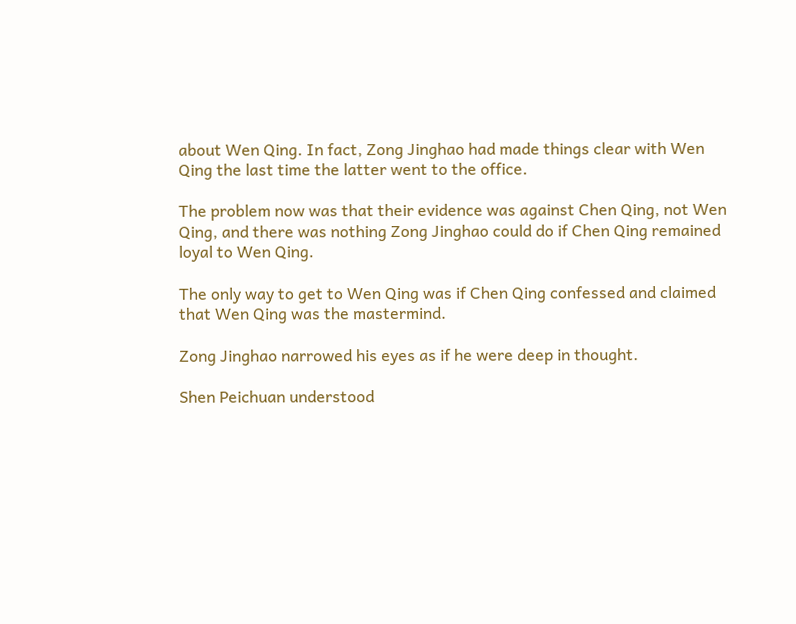about Wen Qing. In fact, Zong Jinghao had made things clear with Wen Qing the last time the latter went to the office.

The problem now was that their evidence was against Chen Qing, not Wen Qing, and there was nothing Zong Jinghao could do if Chen Qing remained loyal to Wen Qing.

The only way to get to Wen Qing was if Chen Qing confessed and claimed that Wen Qing was the mastermind.

Zong Jinghao narrowed his eyes as if he were deep in thought.

Shen Peichuan understood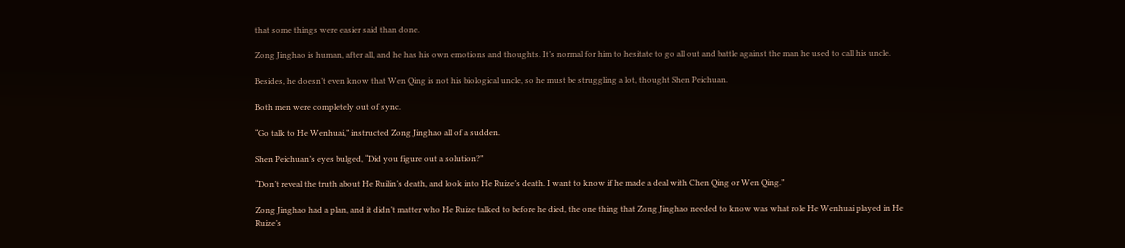that some things were easier said than done.

Zong Jinghao is human, after all, and he has his own emotions and thoughts. It’s normal for him to hesitate to go all out and battle against the man he used to call his uncle.

Besides, he doesn’t even know that Wen Qing is not his biological uncle, so he must be struggling a lot, thought Shen Peichuan.

Both men were completely out of sync.

“Go talk to He Wenhuai,” instructed Zong Jinghao all of a sudden.

Shen Peichuan’s eyes bulged, “Did you figure out a solution?”

“Don’t reveal the truth about He Ruilin’s death, and look into He Ruize’s death. I want to know if he made a deal with Chen Qing or Wen Qing.”

Zong Jinghao had a plan, and it didn’t matter who He Ruize talked to before he died, the one thing that Zong Jinghao needed to know was what role He Wenhuai played in He Ruize’s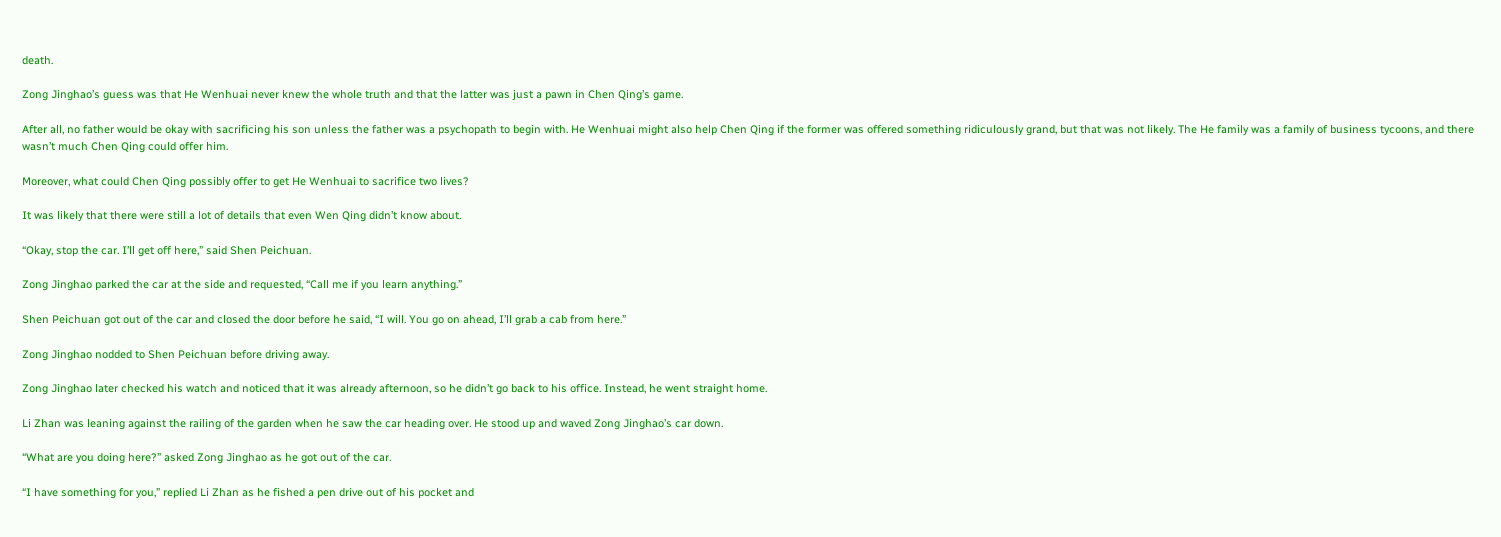death.

Zong Jinghao’s guess was that He Wenhuai never knew the whole truth and that the latter was just a pawn in Chen Qing’s game.

After all, no father would be okay with sacrificing his son unless the father was a psychopath to begin with. He Wenhuai might also help Chen Qing if the former was offered something ridiculously grand, but that was not likely. The He family was a family of business tycoons, and there wasn’t much Chen Qing could offer him.

Moreover, what could Chen Qing possibly offer to get He Wenhuai to sacrifice two lives?

It was likely that there were still a lot of details that even Wen Qing didn’t know about.

“Okay, stop the car. I’ll get off here,” said Shen Peichuan.

Zong Jinghao parked the car at the side and requested, “Call me if you learn anything.”

Shen Peichuan got out of the car and closed the door before he said, “I will. You go on ahead, I’ll grab a cab from here.”

Zong Jinghao nodded to Shen Peichuan before driving away.

Zong Jinghao later checked his watch and noticed that it was already afternoon, so he didn’t go back to his office. Instead, he went straight home.

Li Zhan was leaning against the railing of the garden when he saw the car heading over. He stood up and waved Zong Jinghao’s car down.

“What are you doing here?” asked Zong Jinghao as he got out of the car.

“I have something for you,” replied Li Zhan as he fished a pen drive out of his pocket and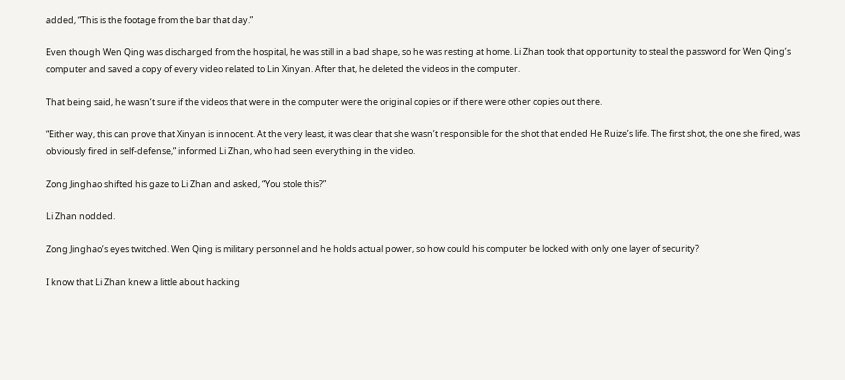added, “This is the footage from the bar that day.”

Even though Wen Qing was discharged from the hospital, he was still in a bad shape, so he was resting at home. Li Zhan took that opportunity to steal the password for Wen Qing’s computer and saved a copy of every video related to Lin Xinyan. After that, he deleted the videos in the computer.

That being said, he wasn’t sure if the videos that were in the computer were the original copies or if there were other copies out there.

“Either way, this can prove that Xinyan is innocent. At the very least, it was clear that she wasn’t responsible for the shot that ended He Ruize’s life. The first shot, the one she fired, was obviously fired in self-defense,” informed Li Zhan, who had seen everything in the video.

Zong Jinghao shifted his gaze to Li Zhan and asked, “You stole this?”

Li Zhan nodded.

Zong Jinghao’s eyes twitched. Wen Qing is military personnel and he holds actual power, so how could his computer be locked with only one layer of security?

I know that Li Zhan knew a little about hacking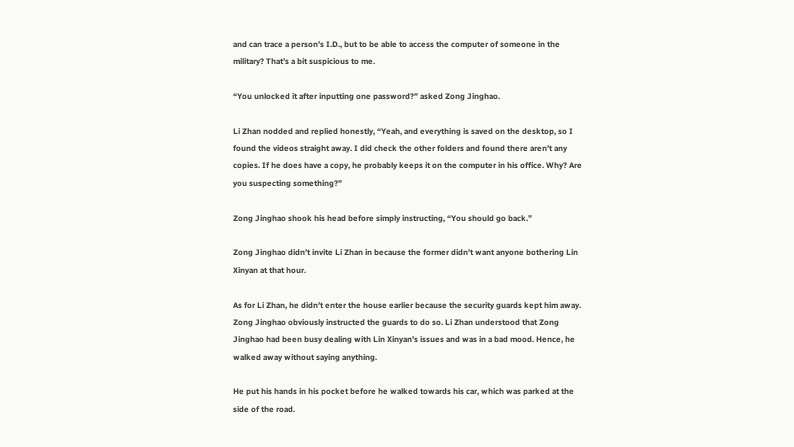and can trace a person’s I.D., but to be able to access the computer of someone in the military? That’s a bit suspicious to me.

“You unlocked it after inputting one password?” asked Zong Jinghao.

Li Zhan nodded and replied honestly, “Yeah, and everything is saved on the desktop, so I found the videos straight away. I did check the other folders and found there aren’t any copies. If he does have a copy, he probably keeps it on the computer in his office. Why? Are you suspecting something?”

Zong Jinghao shook his head before simply instructing, “You should go back.”

Zong Jinghao didn’t invite Li Zhan in because the former didn’t want anyone bothering Lin Xinyan at that hour.

As for Li Zhan, he didn’t enter the house earlier because the security guards kept him away. Zong Jinghao obviously instructed the guards to do so. Li Zhan understood that Zong Jinghao had been busy dealing with Lin Xinyan’s issues and was in a bad mood. Hence, he walked away without saying anything.

He put his hands in his pocket before he walked towards his car, which was parked at the side of the road.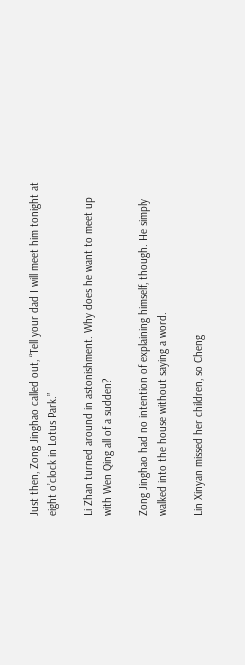Just then, Zong Jinghao called out, “Tell your dad I will meet him tonight at eight o’clock in Lotus Park.”

Li Zhan turned around in astonishment. Why does he want to meet up with Wen Qing all of a sudden?

Zong Jinghao had no intention of explaining himself, though. He simply walked into the house without saying a word.

Lin Xinyan missed her children, so Cheng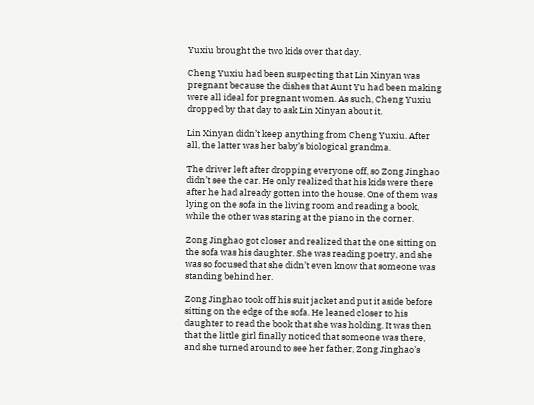Yuxiu brought the two kids over that day.

Cheng Yuxiu had been suspecting that Lin Xinyan was pregnant because the dishes that Aunt Yu had been making were all ideal for pregnant women. As such, Cheng Yuxiu dropped by that day to ask Lin Xinyan about it.

Lin Xinyan didn’t keep anything from Cheng Yuxiu. After all, the latter was her baby’s biological grandma.

The driver left after dropping everyone off, so Zong Jinghao didn’t see the car. He only realized that his kids were there after he had already gotten into the house. One of them was lying on the sofa in the living room and reading a book, while the other was staring at the piano in the corner.

Zong Jinghao got closer and realized that the one sitting on the sofa was his daughter. She was reading poetry, and she was so focused that she didn’t even know that someone was standing behind her.

Zong Jinghao took off his suit jacket and put it aside before sitting on the edge of the sofa. He leaned closer to his daughter to read the book that she was holding. It was then that the little girl finally noticed that someone was there, and she turned around to see her father, Zong Jinghao’s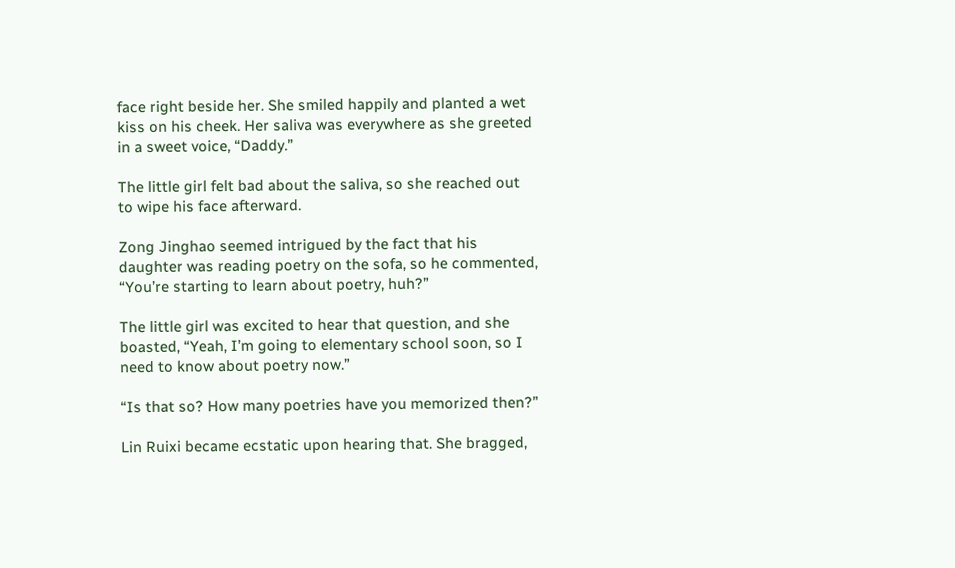face right beside her. She smiled happily and planted a wet kiss on his cheek. Her saliva was everywhere as she greeted in a sweet voice, “Daddy.”

The little girl felt bad about the saliva, so she reached out to wipe his face afterward.

Zong Jinghao seemed intrigued by the fact that his daughter was reading poetry on the sofa, so he commented, “You’re starting to learn about poetry, huh?”

The little girl was excited to hear that question, and she boasted, “Yeah, I’m going to elementary school soon, so I need to know about poetry now.”

“Is that so? How many poetries have you memorized then?”

Lin Ruixi became ecstatic upon hearing that. She bragged,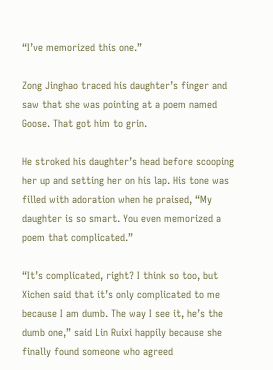“I’ve memorized this one.”

Zong Jinghao traced his daughter’s finger and saw that she was pointing at a poem named Goose. That got him to grin.

He stroked his daughter’s head before scooping her up and setting her on his lap. His tone was filled with adoration when he praised, “My daughter is so smart. You even memorized a poem that complicated.”

“It’s complicated, right? I think so too, but Xichen said that it’s only complicated to me because I am dumb. The way I see it, he’s the dumb one,” said Lin Ruixi happily because she finally found someone who agreed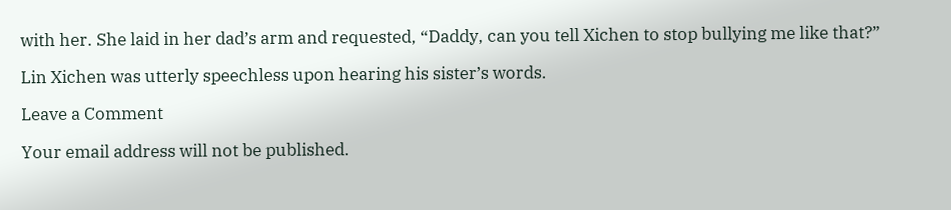with her. She laid in her dad’s arm and requested, “Daddy, can you tell Xichen to stop bullying me like that?”

Lin Xichen was utterly speechless upon hearing his sister’s words.

Leave a Comment

Your email address will not be published.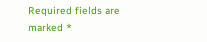Required fields are marked *